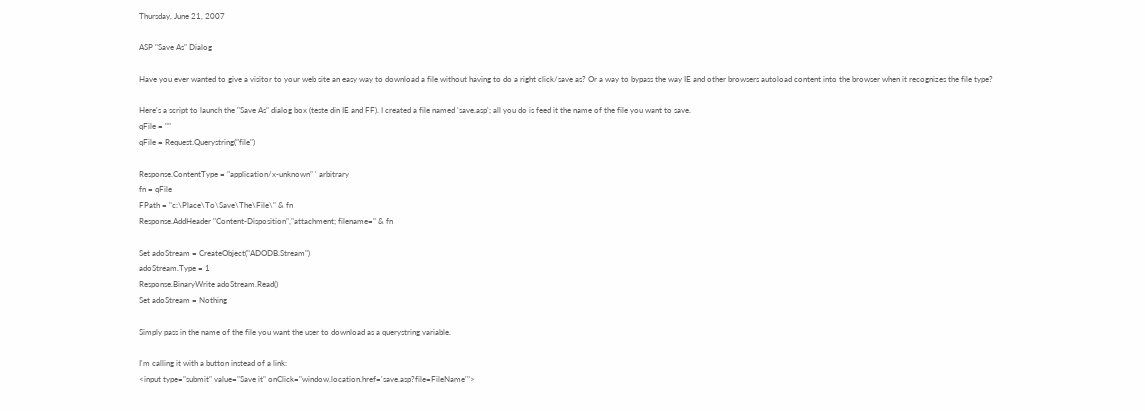Thursday, June 21, 2007

ASP "Save As" Dialog

Have you ever wanted to give a visitor to your web site an easy way to download a file without having to do a right click/save as? Or a way to bypass the way IE and other browsers autoload content into the browser when it recognizes the file type?

Here's a script to launch the "Save As" dialog box (teste din IE and FF). I created a file named 'save.asp'; all you do is feed it the name of the file you want to save.
qFile = ""
qFile = Request.Querystring("file")

Response.ContentType = "application/x-unknown" ' arbitrary
fn = qFile
FPath = "c:\Place\To\Save\The\File\" & fn
Response.AddHeader "Content-Disposition","attachment; filename=" & fn

Set adoStream = CreateObject("ADODB.Stream")
adoStream.Type = 1
Response.BinaryWrite adoStream.Read()
Set adoStream = Nothing

Simply pass in the name of the file you want the user to download as a querystring variable.

I'm calling it with a button instead of a link:
<input type="submit" value="Save it" onClick="window.location.href='save.asp?file=FileName'">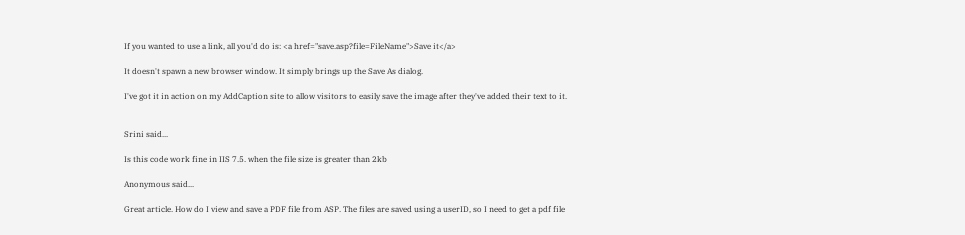If you wanted to use a link, all you'd do is: <a href="save.asp?file=FileName">Save it</a>

It doesn't spawn a new browser window. It simply brings up the Save As dialog.

I've got it in action on my AddCaption site to allow visitors to easily save the image after they've added their text to it.


Srini said...

Is this code work fine in IIS 7.5. when the file size is greater than 2kb

Anonymous said...

Great article. How do I view and save a PDF file from ASP. The files are saved using a userID, so I need to get a pdf file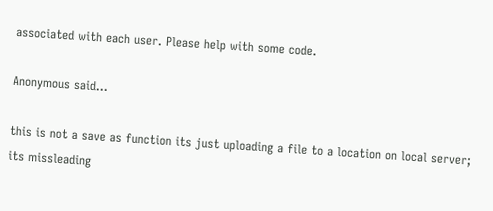associated with each user. Please help with some code.

Anonymous said...

this is not a save as function its just uploading a file to a location on local server; its missleading